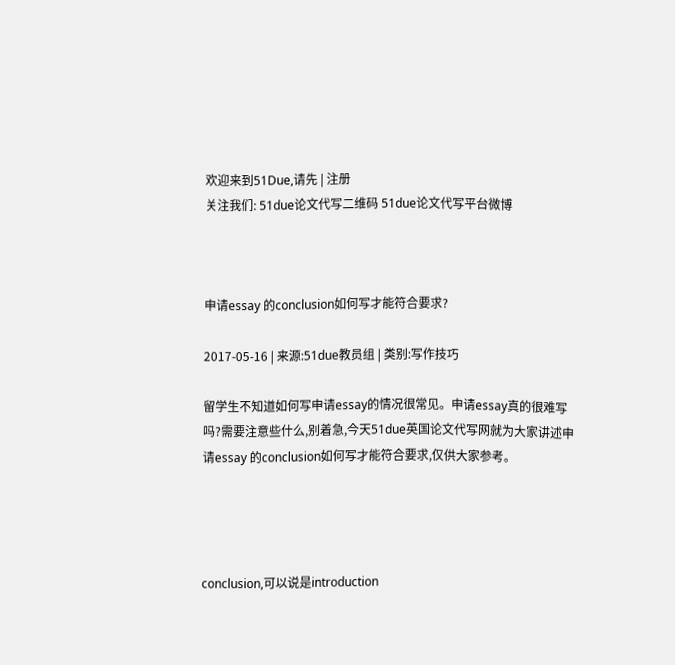欢迎来到51Due,请先 | 注册
关注我们: 51due论文代写二维码 51due论文代写平台微博



申请essay 的conclusion如何写才能符合要求?

2017-05-16 | 来源:51due教员组 | 类别:写作技巧

留学生不知道如何写申请essay的情况很常见。申请essay真的很难写吗?需要注意些什么,别着急,今天51due英国论文代写网就为大家讲述申请essay 的conclusion如何写才能符合要求,仅供大家参考。




conclusion,可以说是introduction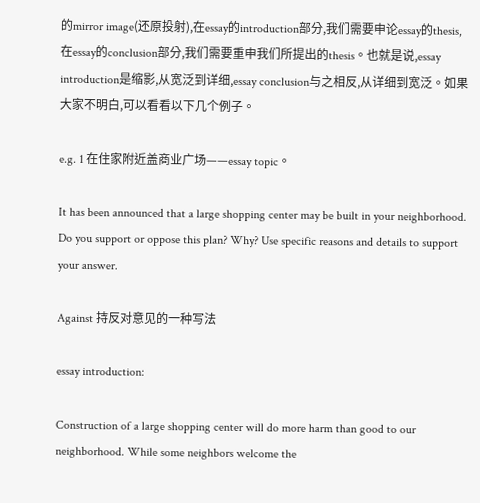的mirror image(还原投射),在essay的introduction部分,我们需要申论essay的thesis,在essay的conclusion部分,我们需要重申我们所提出的thesis。也就是说,essay introduction是缩影,从宽泛到详细,essay conclusion与之相反,从详细到宽泛。如果大家不明白,可以看看以下几个例子。

e.g. 1 在住家附近盖商业广场——essay topic。

It has been announced that a large shopping center may be built in your neighborhood. Do you support or oppose this plan? Why? Use specific reasons and details to support your answer.

Against 持反对意见的一种写法

essay introduction:

Construction of a large shopping center will do more harm than good to our neighborhood. While some neighbors welcome the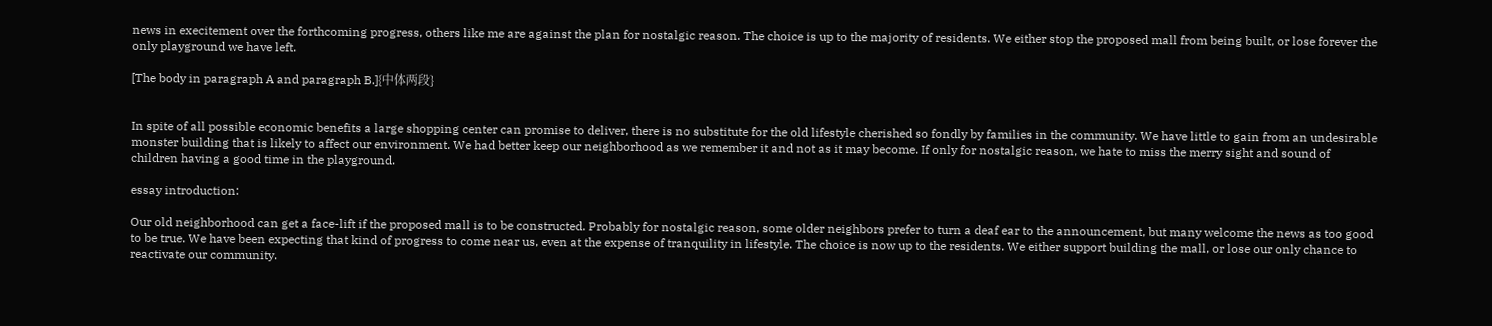news in execitement over the forthcoming progress, others like me are against the plan for nostalgic reason. The choice is up to the majority of residents. We either stop the proposed mall from being built, or lose forever the only playground we have left.

[The body in paragraph A and paragraph B.]{中体两段}


In spite of all possible economic benefits a large shopping center can promise to deliver, there is no substitute for the old lifestyle cherished so fondly by families in the community. We have little to gain from an undesirable monster building that is likely to affect our environment. We had better keep our neighborhood as we remember it and not as it may become. If only for nostalgic reason, we hate to miss the merry sight and sound of children having a good time in the playground.

essay introduction:

Our old neighborhood can get a face-lift if the proposed mall is to be constructed. Probably for nostalgic reason, some older neighbors prefer to turn a deaf ear to the announcement, but many welcome the news as too good to be true. We have been expecting that kind of progress to come near us, even at the expense of tranquility in lifestyle. The choice is now up to the residents. We either support building the mall, or lose our only chance to reactivate our community.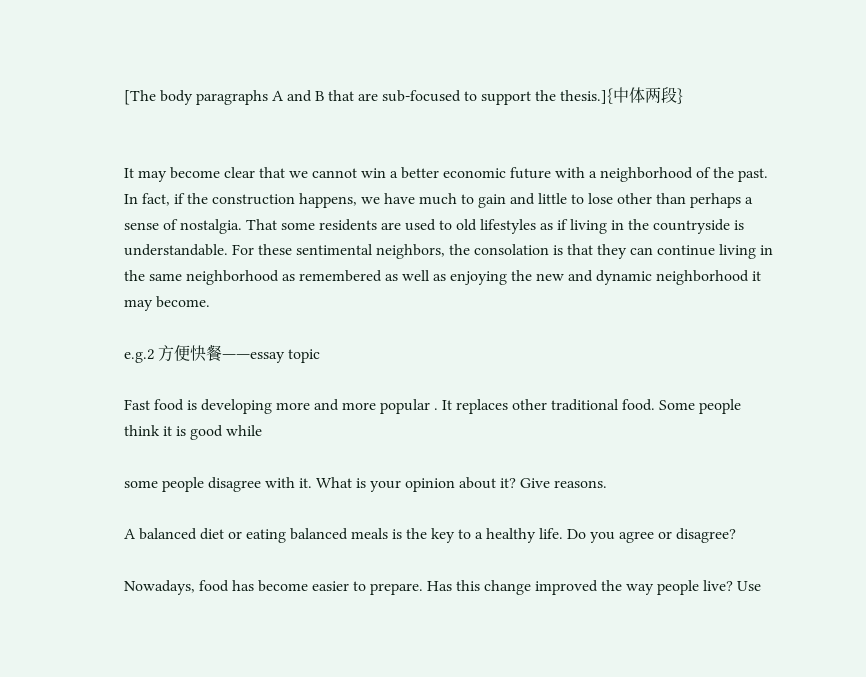[The body paragraphs A and B that are sub-focused to support the thesis.]{中体两段}


It may become clear that we cannot win a better economic future with a neighborhood of the past. In fact, if the construction happens, we have much to gain and little to lose other than perhaps a sense of nostalgia. That some residents are used to old lifestyles as if living in the countryside is understandable. For these sentimental neighbors, the consolation is that they can continue living in the same neighborhood as remembered as well as enjoying the new and dynamic neighborhood it may become.

e.g.2 方便快餐——essay topic

Fast food is developing more and more popular . It replaces other traditional food. Some people think it is good while

some people disagree with it. What is your opinion about it? Give reasons.

A balanced diet or eating balanced meals is the key to a healthy life. Do you agree or disagree?

Nowadays, food has become easier to prepare. Has this change improved the way people live? Use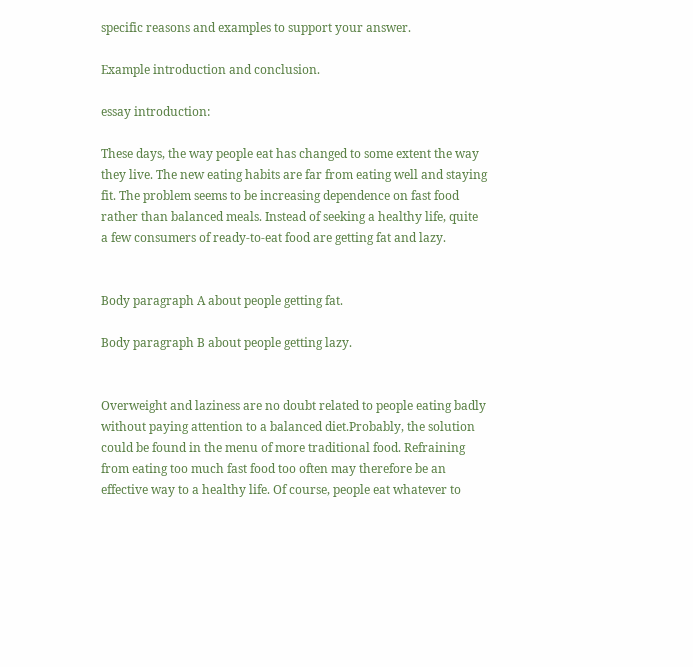specific reasons and examples to support your answer.

Example introduction and conclusion.

essay introduction:

These days, the way people eat has changed to some extent the way they live. The new eating habits are far from eating well and staying fit. The problem seems to be increasing dependence on fast food rather than balanced meals. Instead of seeking a healthy life, quite a few consumers of ready-to-eat food are getting fat and lazy.


Body paragraph A about people getting fat.

Body paragraph B about people getting lazy.


Overweight and laziness are no doubt related to people eating badly without paying attention to a balanced diet.Probably, the solution could be found in the menu of more traditional food. Refraining from eating too much fast food too often may therefore be an effective way to a healthy life. Of course, people eat whatever to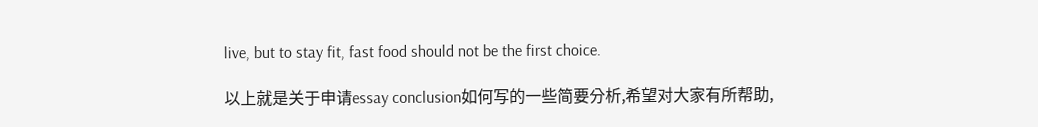live, but to stay fit, fast food should not be the first choice.

以上就是关于申请essay conclusion如何写的一些简要分析,希望对大家有所帮助,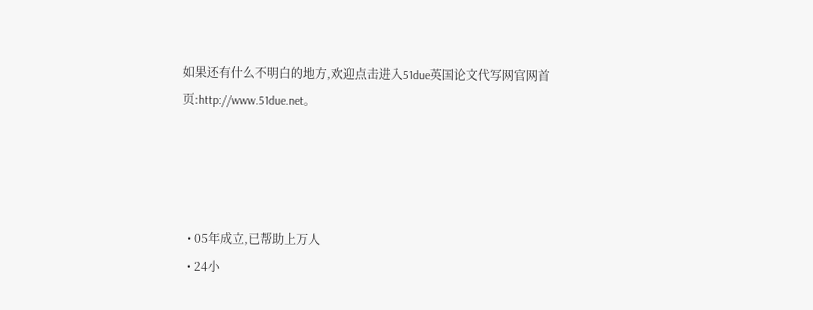如果还有什么不明白的地方,欢迎点击进入51due英国论文代写网官网首页:http://www.51due.net。




  • 05年成立,已帮助上万人
  • 24小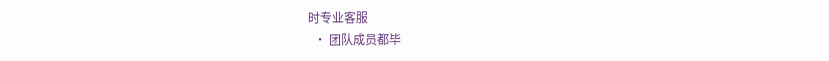时专业客服
  • 团队成员都毕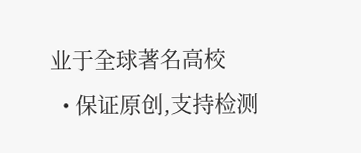业于全球著名高校
  • 保证原创,支持检测